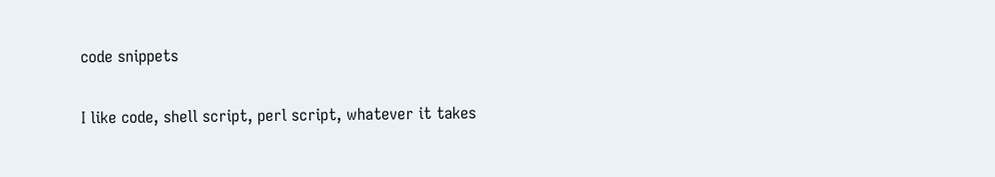code snippets

I like code, shell script, perl script, whatever it takes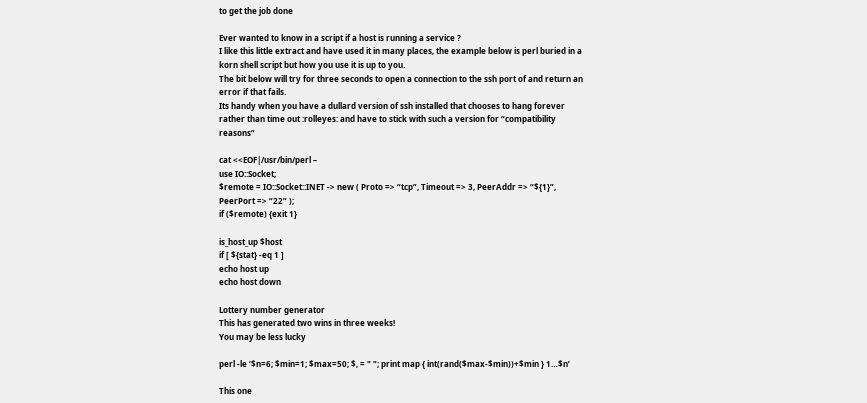to get the job done

Ever wanted to know in a script if a host is running a service ?
I like this little extract and have used it in many places, the example below is perl buried in a korn shell script but how you use it is up to you.
The bit below will try for three seconds to open a connection to the ssh port of and return an error if that fails.
Its handy when you have a dullard version of ssh installed that chooses to hang forever rather than time out :rolleyes: and have to stick with such a version for “compatibility reasons”

cat <<EOF|/usr/bin/perl –
use IO::Socket;
$remote = IO::Socket::INET -> new ( Proto => “tcp”, Timeout => 3, PeerAddr => “${1}”, PeerPort => “22” );
if ($remote) {exit 1}

is_host_up $host
if [ ${stat} -eq 1 ]
echo host up
echo host down

Lottery number generator
This has generated two wins in three weeks!
You may be less lucky

perl -le ‘$n=6; $min=1; $max=50; $, = " "; print map { int(rand($max-$min))+$min } 1…$n’

This one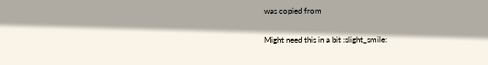was copied from

Might need this in a bit :slight_smile: